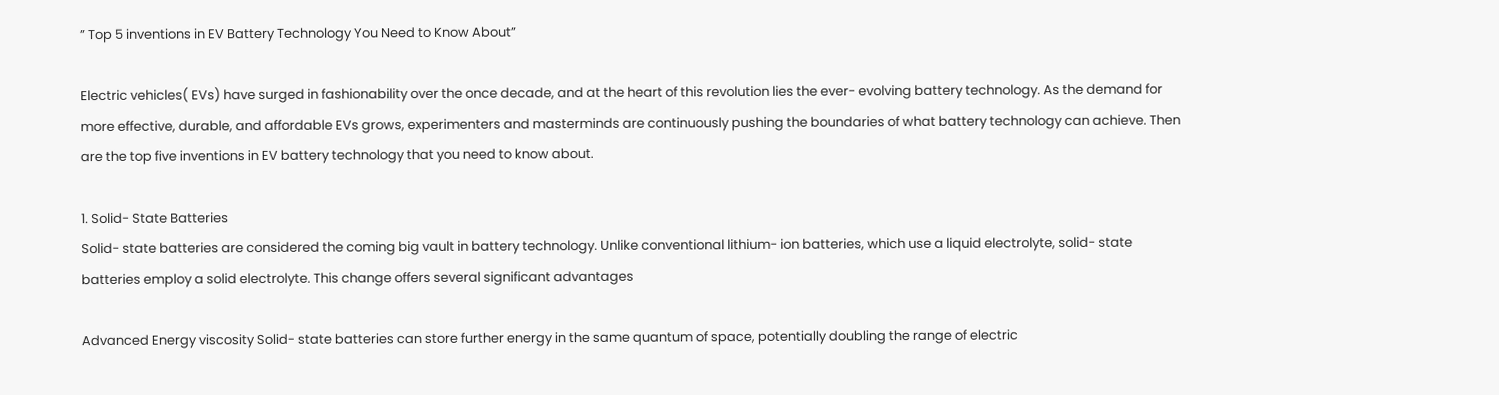” Top 5 inventions in EV Battery Technology You Need to Know About”

Electric vehicles( EVs) have surged in fashionability over the once decade, and at the heart of this revolution lies the ever- evolving battery technology. As the demand for more effective, durable, and affordable EVs grows, experimenters and masterminds are continuously pushing the boundaries of what battery technology can achieve. Then are the top five inventions in EV battery technology that you need to know about.

1. Solid- State Batteries
Solid- state batteries are considered the coming big vault in battery technology. Unlike conventional lithium- ion batteries, which use a liquid electrolyte, solid- state batteries employ a solid electrolyte. This change offers several significant advantages

Advanced Energy viscosity Solid- state batteries can store further energy in the same quantum of space, potentially doubling the range of electric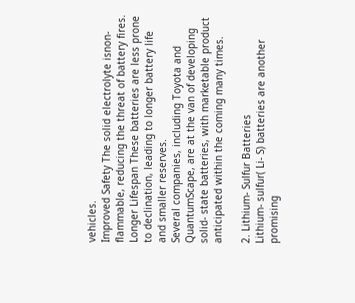vehicles.
Improved Safety The solid electrolyte isnon-flammable, reducing the threat of battery fires.
Longer Lifespan These batteries are less prone to declination, leading to longer battery life and smaller reserves.
Several companies, including Toyota and QuantumScape, are at the van of developing solid- state batteries, with marketable product anticipated within the coming many times.

2. Lithium- Sulfur Batteries
Lithium- sulfur( Li- S) batteries are another promising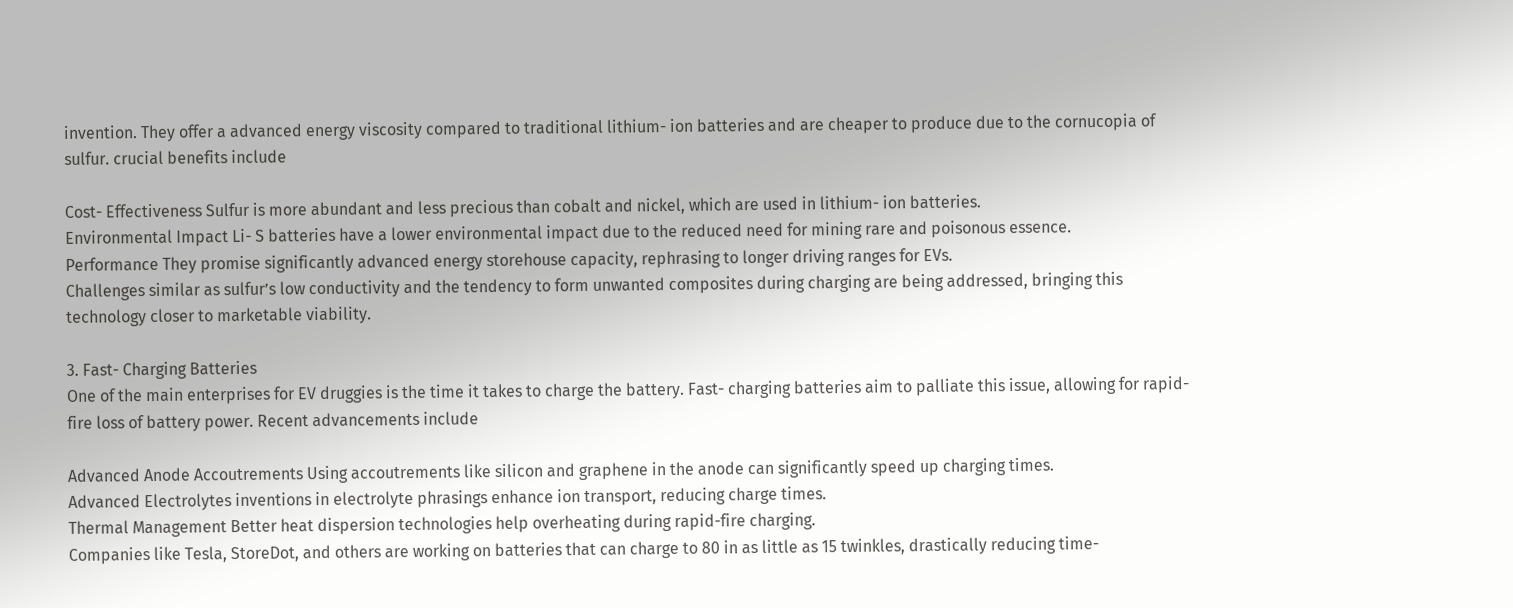invention. They offer a advanced energy viscosity compared to traditional lithium- ion batteries and are cheaper to produce due to the cornucopia of sulfur. crucial benefits include

Cost- Effectiveness Sulfur is more abundant and less precious than cobalt and nickel, which are used in lithium- ion batteries.
Environmental Impact Li- S batteries have a lower environmental impact due to the reduced need for mining rare and poisonous essence.
Performance They promise significantly advanced energy storehouse capacity, rephrasing to longer driving ranges for EVs.
Challenges similar as sulfur’s low conductivity and the tendency to form unwanted composites during charging are being addressed, bringing this technology closer to marketable viability.

3. Fast- Charging Batteries
One of the main enterprises for EV druggies is the time it takes to charge the battery. Fast- charging batteries aim to palliate this issue, allowing for rapid-fire loss of battery power. Recent advancements include

Advanced Anode Accoutrements Using accoutrements like silicon and graphene in the anode can significantly speed up charging times.
Advanced Electrolytes inventions in electrolyte phrasings enhance ion transport, reducing charge times.
Thermal Management Better heat dispersion technologies help overheating during rapid-fire charging.
Companies like Tesla, StoreDot, and others are working on batteries that can charge to 80 in as little as 15 twinkles, drastically reducing time-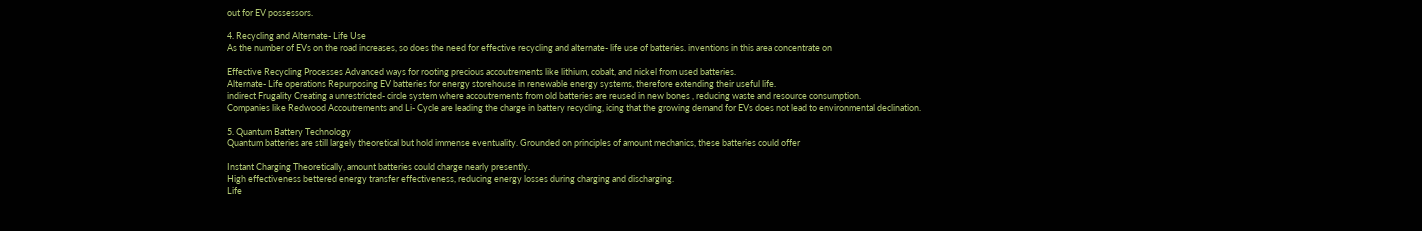out for EV possessors.

4. Recycling and Alternate- Life Use
As the number of EVs on the road increases, so does the need for effective recycling and alternate- life use of batteries. inventions in this area concentrate on

Effective Recycling Processes Advanced ways for rooting precious accoutrements like lithium, cobalt, and nickel from used batteries.
Alternate- Life operations Repurposing EV batteries for energy storehouse in renewable energy systems, therefore extending their useful life.
indirect Frugality Creating a unrestricted- circle system where accoutrements from old batteries are reused in new bones , reducing waste and resource consumption.
Companies like Redwood Accoutrements and Li- Cycle are leading the charge in battery recycling, icing that the growing demand for EVs does not lead to environmental declination.

5. Quantum Battery Technology
Quantum batteries are still largely theoretical but hold immense eventuality. Grounded on principles of amount mechanics, these batteries could offer

Instant Charging Theoretically, amount batteries could charge nearly presently.
High effectiveness bettered energy transfer effectiveness, reducing energy losses during charging and discharging.
Life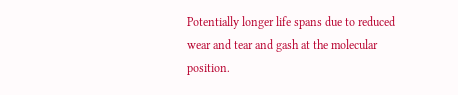Potentially longer life spans due to reduced wear and tear and gash at the molecular position.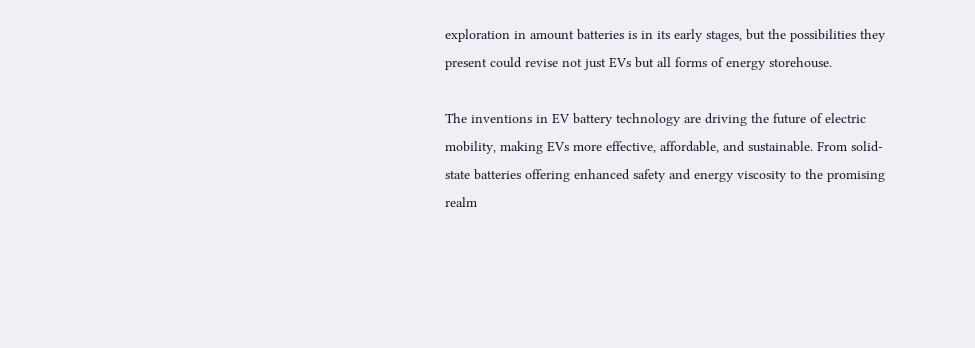exploration in amount batteries is in its early stages, but the possibilities they present could revise not just EVs but all forms of energy storehouse.

The inventions in EV battery technology are driving the future of electric mobility, making EVs more effective, affordable, and sustainable. From solid- state batteries offering enhanced safety and energy viscosity to the promising realm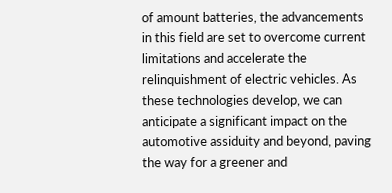of amount batteries, the advancements in this field are set to overcome current limitations and accelerate the relinquishment of electric vehicles. As these technologies develop, we can anticipate a significant impact on the automotive assiduity and beyond, paving the way for a greener and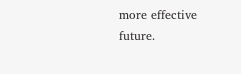more effective future.